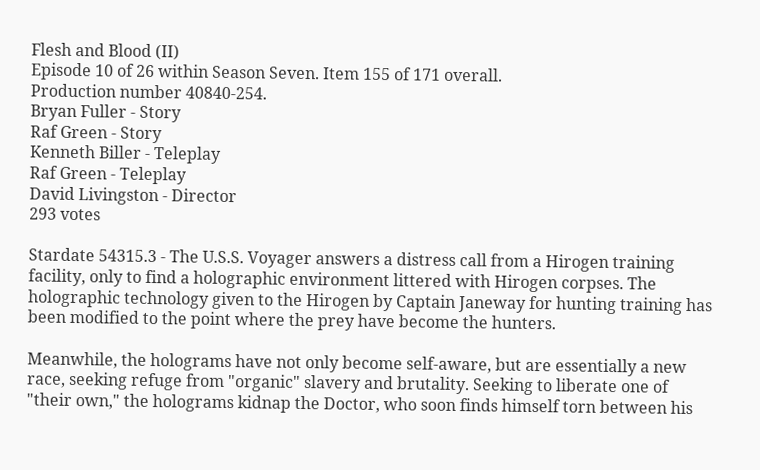Flesh and Blood (II)
Episode 10 of 26 within Season Seven. Item 155 of 171 overall.
Production number 40840-254.
Bryan Fuller - Story
Raf Green - Story
Kenneth Biller - Teleplay
Raf Green - Teleplay
David Livingston - Director
293 votes

Stardate 54315.3 - The U.S.S. Voyager answers a distress call from a Hirogen training facility, only to find a holographic environment littered with Hirogen corpses. The holographic technology given to the Hirogen by Captain Janeway for hunting training has been modified to the point where the prey have become the hunters.

Meanwhile, the holograms have not only become self-aware, but are essentially a new race, seeking refuge from "organic" slavery and brutality. Seeking to liberate one of "their own," the holograms kidnap the Doctor, who soon finds himself torn between his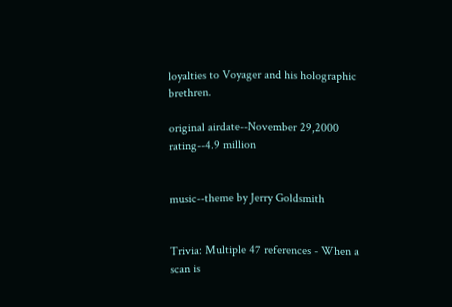loyalties to Voyager and his holographic brethren.

original airdate--November 29,2000    rating--4.9 million


music--theme by Jerry Goldsmith


Trivia: Multiple 47 references - When a scan is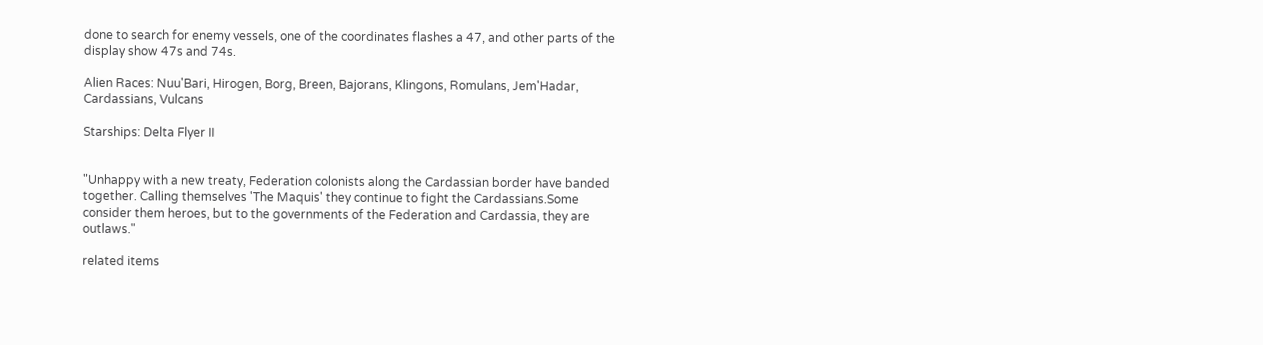done to search for enemy vessels, one of the coordinates flashes a 47, and other parts of the display show 47s and 74s.

Alien Races: Nuu'Bari, Hirogen, Borg, Breen, Bajorans, Klingons, Romulans, Jem'Hadar, Cardassians, Vulcans

Starships: Delta Flyer II


"Unhappy with a new treaty, Federation colonists along the Cardassian border have banded together. Calling themselves 'The Maquis' they continue to fight the Cardassians.Some consider them heroes, but to the governments of the Federation and Cardassia, they are outlaws."

related items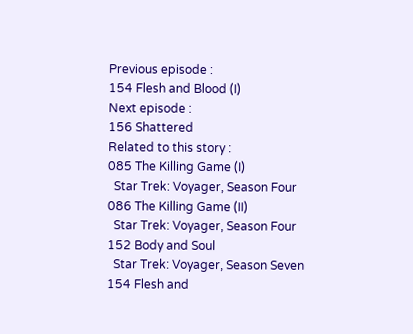Previous episode :
154 Flesh and Blood (I)
Next episode :
156 Shattered
Related to this story :
085 The Killing Game (I)
  Star Trek: Voyager, Season Four
086 The Killing Game (II)
  Star Trek: Voyager, Season Four
152 Body and Soul
  Star Trek: Voyager, Season Seven
154 Flesh and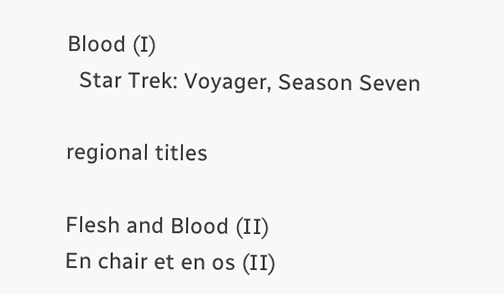Blood (I)
  Star Trek: Voyager, Season Seven

regional titles

Flesh and Blood (II)
En chair et en os (II)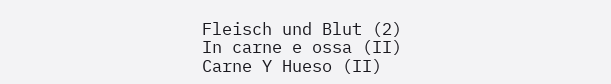Fleisch und Blut (2)
In carne e ossa (II)
Carne Y Hueso (II)